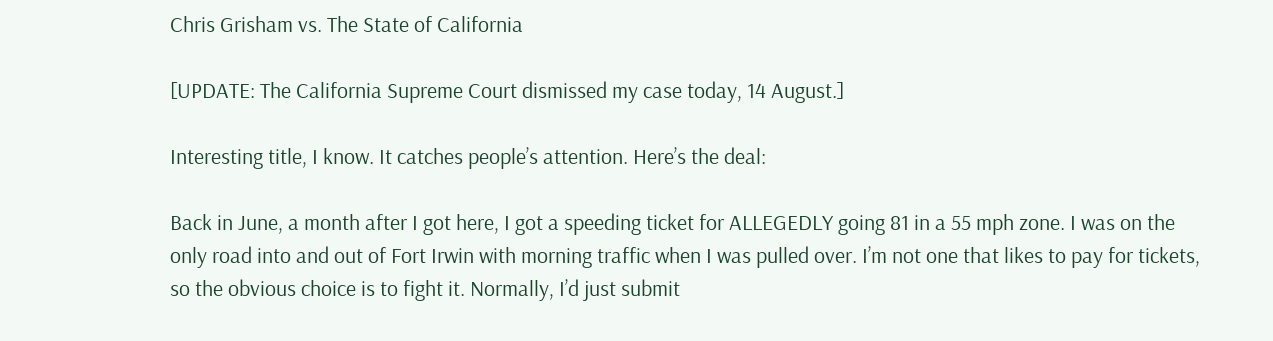Chris Grisham vs. The State of California

[UPDATE: The California Supreme Court dismissed my case today, 14 August.]

Interesting title, I know. It catches people’s attention. Here’s the deal:

Back in June, a month after I got here, I got a speeding ticket for ALLEGEDLY going 81 in a 55 mph zone. I was on the only road into and out of Fort Irwin with morning traffic when I was pulled over. I’m not one that likes to pay for tickets, so the obvious choice is to fight it. Normally, I’d just submit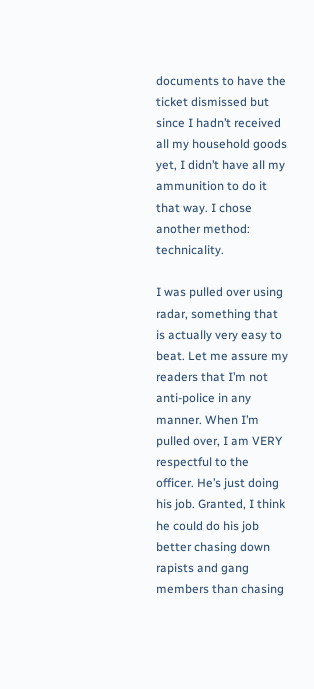documents to have the ticket dismissed but since I hadn’t received all my household goods yet, I didn’t have all my ammunition to do it that way. I chose another method: technicality.

I was pulled over using radar, something that is actually very easy to beat. Let me assure my readers that I’m not anti-police in any manner. When I’m pulled over, I am VERY respectful to the officer. He’s just doing his job. Granted, I think he could do his job better chasing down rapists and gang members than chasing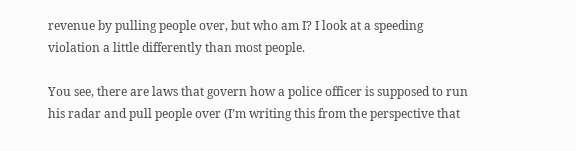revenue by pulling people over, but who am I? I look at a speeding violation a little differently than most people.

You see, there are laws that govern how a police officer is supposed to run his radar and pull people over (I’m writing this from the perspective that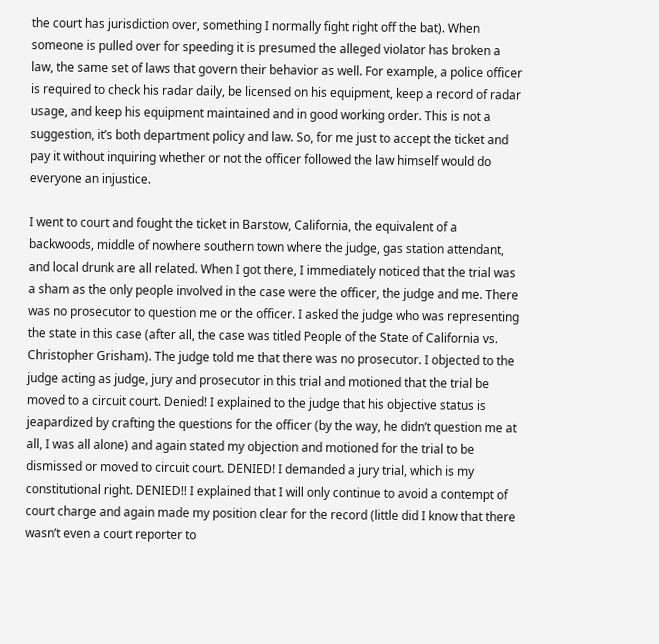the court has jurisdiction over, something I normally fight right off the bat). When someone is pulled over for speeding it is presumed the alleged violator has broken a law, the same set of laws that govern their behavior as well. For example, a police officer is required to check his radar daily, be licensed on his equipment, keep a record of radar usage, and keep his equipment maintained and in good working order. This is not a suggestion, it’s both department policy and law. So, for me just to accept the ticket and pay it without inquiring whether or not the officer followed the law himself would do everyone an injustice.

I went to court and fought the ticket in Barstow, California, the equivalent of a backwoods, middle of nowhere southern town where the judge, gas station attendant, and local drunk are all related. When I got there, I immediately noticed that the trial was a sham as the only people involved in the case were the officer, the judge and me. There was no prosecutor to question me or the officer. I asked the judge who was representing the state in this case (after all, the case was titled People of the State of California vs. Christopher Grisham). The judge told me that there was no prosecutor. I objected to the judge acting as judge, jury and prosecutor in this trial and motioned that the trial be moved to a circuit court. Denied! I explained to the judge that his objective status is jeapardized by crafting the questions for the officer (by the way, he didn’t question me at all, I was all alone) and again stated my objection and motioned for the trial to be dismissed or moved to circuit court. DENIED! I demanded a jury trial, which is my constitutional right. DENIED!! I explained that I will only continue to avoid a contempt of court charge and again made my position clear for the record (little did I know that there wasn’t even a court reporter to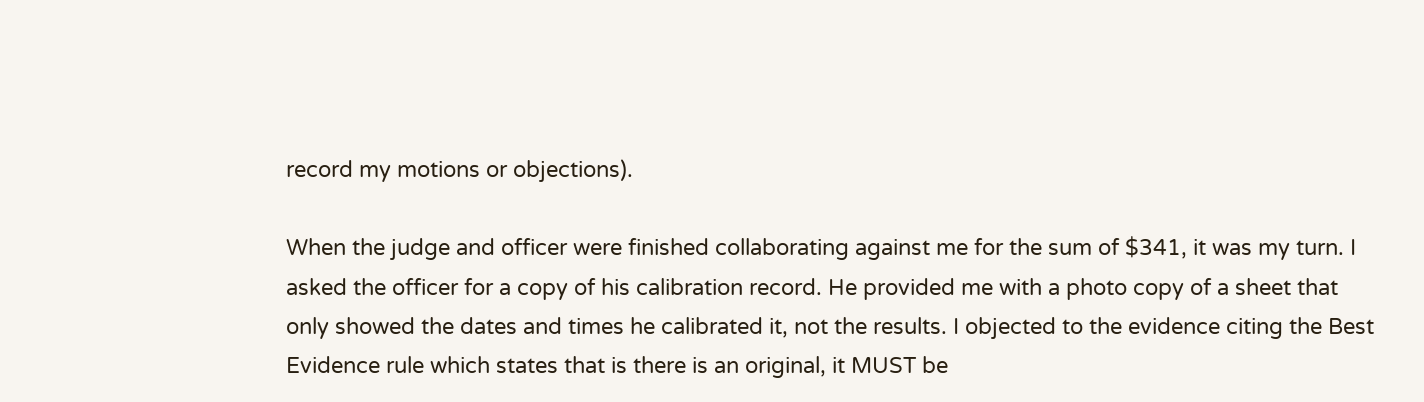record my motions or objections).

When the judge and officer were finished collaborating against me for the sum of $341, it was my turn. I asked the officer for a copy of his calibration record. He provided me with a photo copy of a sheet that only showed the dates and times he calibrated it, not the results. I objected to the evidence citing the Best Evidence rule which states that is there is an original, it MUST be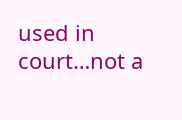used in court…not a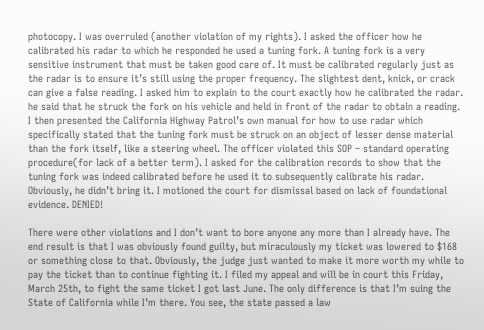photocopy. I was overruled (another violation of my rights). I asked the officer how he calibrated his radar to which he responded he used a tuning fork. A tuning fork is a very sensitive instrument that must be taken good care of. It must be calibrated regularly just as the radar is to ensure it’s still using the proper frequency. The slightest dent, knick, or crack can give a false reading. I asked him to explain to the court exactly how he calibrated the radar. he said that he struck the fork on his vehicle and held in front of the radar to obtain a reading. I then presented the California Highway Patrol’s own manual for how to use radar which specifically stated that the tuning fork must be struck on an object of lesser dense material than the fork itself, like a steering wheel. The officer violated this SOP – standard operating procedure(for lack of a better term). I asked for the calibration records to show that the tuning fork was indeed calibrated before he used it to subsequently calibrate his radar. Obviously, he didn’t bring it. I motioned the court for dismissal based on lack of foundational evidence. DENIED!

There were other violations and I don’t want to bore anyone any more than I already have. The end result is that I was obviously found guilty, but miraculously my ticket was lowered to $168 or something close to that. Obviously, the judge just wanted to make it more worth my while to pay the ticket than to continue fighting it. I filed my appeal and will be in court this Friday, March 25th, to fight the same ticket I got last June. The only difference is that I’m suing the State of California while I’m there. You see, the state passed a law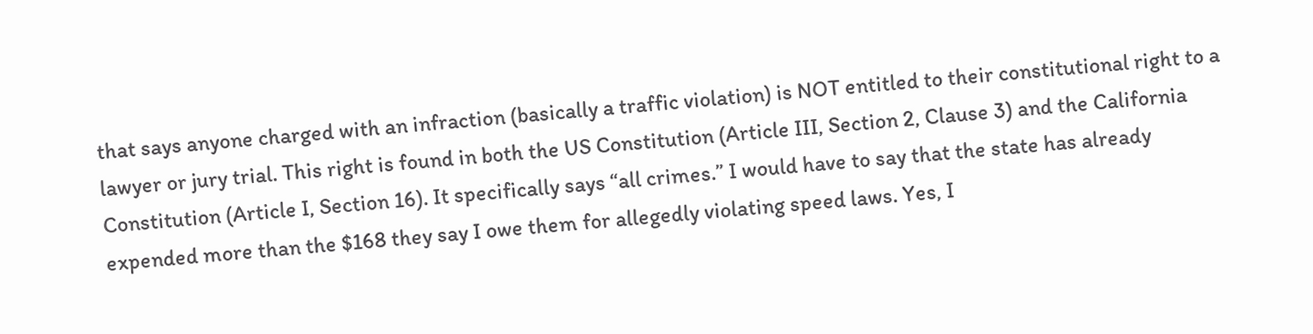that says anyone charged with an infraction (basically a traffic violation) is NOT entitled to their constitutional right to a lawyer or jury trial. This right is found in both the US Constitution (Article III, Section 2, Clause 3) and the California Constitution (Article I, Section 16). It specifically says “all crimes.” I would have to say that the state has already expended more than the $168 they say I owe them for allegedly violating speed laws. Yes, I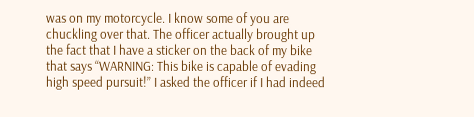was on my motorcycle. I know some of you are chuckling over that. The officer actually brought up the fact that I have a sticker on the back of my bike that says “WARNING: This bike is capable of evading high speed pursuit!” I asked the officer if I had indeed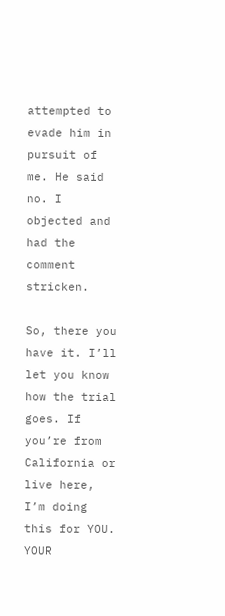attempted to evade him in pursuit of me. He said no. I objected and had the comment stricken.

So, there you have it. I’ll let you know how the trial goes. If you’re from California or live here, I’m doing this for YOU. YOUR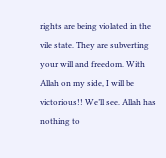rights are being violated in the vile state. They are subverting your will and freedom. With Allah on my side, I will be victorious!! We’ll see. Allah has nothing to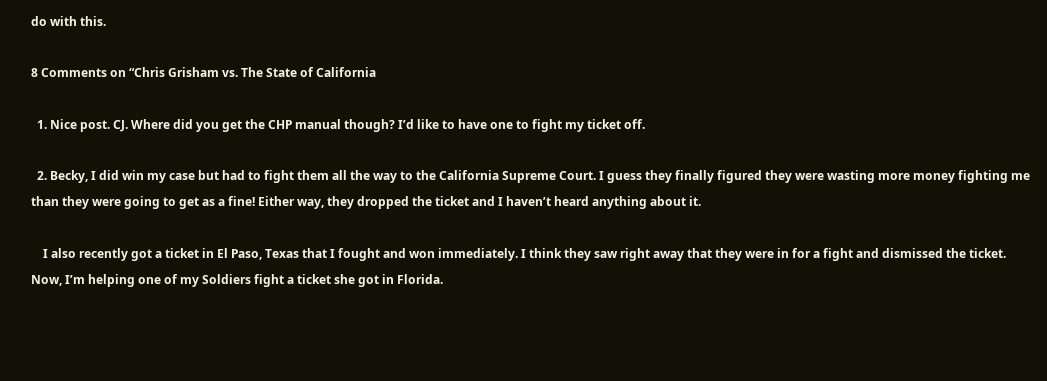do with this.

8 Comments on “Chris Grisham vs. The State of California

  1. Nice post. CJ. Where did you get the CHP manual though? I’d like to have one to fight my ticket off.

  2. Becky, I did win my case but had to fight them all the way to the California Supreme Court. I guess they finally figured they were wasting more money fighting me than they were going to get as a fine! Either way, they dropped the ticket and I haven’t heard anything about it.

    I also recently got a ticket in El Paso, Texas that I fought and won immediately. I think they saw right away that they were in for a fight and dismissed the ticket. Now, I’m helping one of my Soldiers fight a ticket she got in Florida.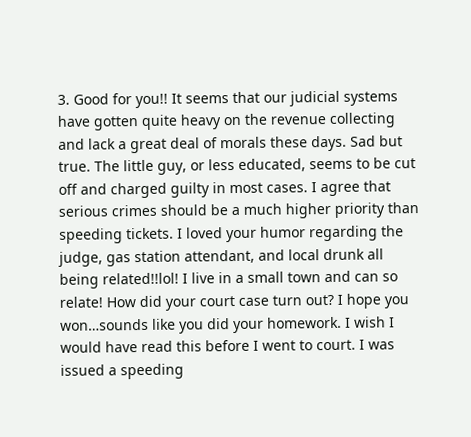3. Good for you!! It seems that our judicial systems have gotten quite heavy on the revenue collecting and lack a great deal of morals these days. Sad but true. The little guy, or less educated, seems to be cut off and charged guilty in most cases. I agree that serious crimes should be a much higher priority than speeding tickets. I loved your humor regarding the judge, gas station attendant, and local drunk all being related!!lol! I live in a small town and can so relate! How did your court case turn out? I hope you won…sounds like you did your homework. I wish I would have read this before I went to court. I was issued a speeding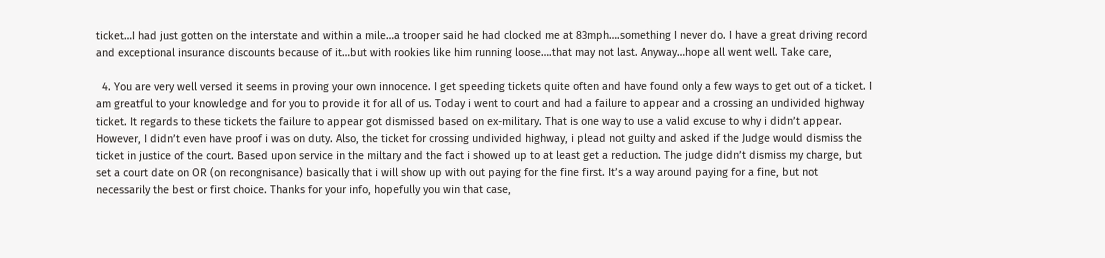ticket…I had just gotten on the interstate and within a mile…a trooper said he had clocked me at 83mph….something I never do. I have a great driving record and exceptional insurance discounts because of it…but with rookies like him running loose….that may not last. Anyway…hope all went well. Take care,

  4. You are very well versed it seems in proving your own innocence. I get speeding tickets quite often and have found only a few ways to get out of a ticket. I am greatful to your knowledge and for you to provide it for all of us. Today i went to court and had a failure to appear and a crossing an undivided highway ticket. It regards to these tickets the failure to appear got dismissed based on ex-military. That is one way to use a valid excuse to why i didn’t appear. However, I didn’t even have proof i was on duty. Also, the ticket for crossing undivided highway, i plead not guilty and asked if the Judge would dismiss the ticket in justice of the court. Based upon service in the miltary and the fact i showed up to at least get a reduction. The judge didn’t dismiss my charge, but set a court date on OR (on recongnisance) basically that i will show up with out paying for the fine first. It’s a way around paying for a fine, but not necessarily the best or first choice. Thanks for your info, hopefully you win that case,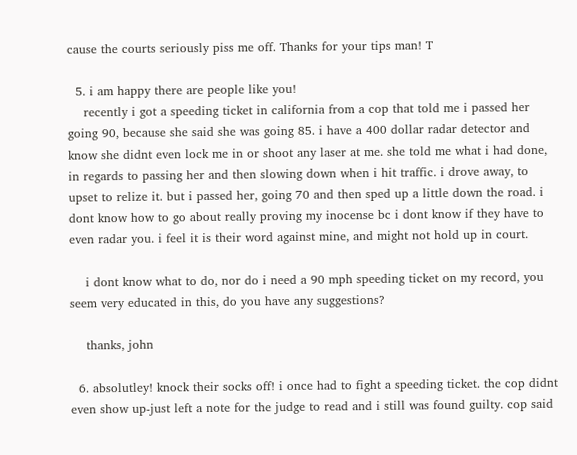cause the courts seriously piss me off. Thanks for your tips man! T

  5. i am happy there are people like you!
    recently i got a speeding ticket in california from a cop that told me i passed her going 90, because she said she was going 85. i have a 400 dollar radar detector and know she didnt even lock me in or shoot any laser at me. she told me what i had done, in regards to passing her and then slowing down when i hit traffic. i drove away, to upset to relize it. but i passed her, going 70 and then sped up a little down the road. i dont know how to go about really proving my inocense bc i dont know if they have to even radar you. i feel it is their word against mine, and might not hold up in court.

    i dont know what to do, nor do i need a 90 mph speeding ticket on my record, you seem very educated in this, do you have any suggestions?

    thanks, john

  6. absolutley! knock their socks off! i once had to fight a speeding ticket. the cop didnt even show up-just left a note for the judge to read and i still was found guilty. cop said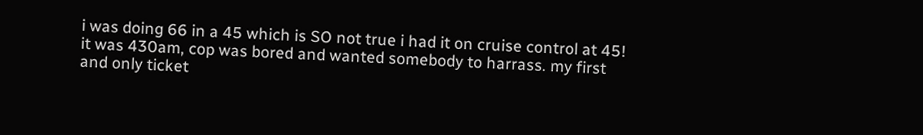i was doing 66 in a 45 which is SO not true i had it on cruise control at 45! it was 430am, cop was bored and wanted somebody to harrass. my first and only ticket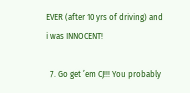EVER (after 10 yrs of driving) and i was INNOCENT!

  7. Go get ’em CJ!!! You probably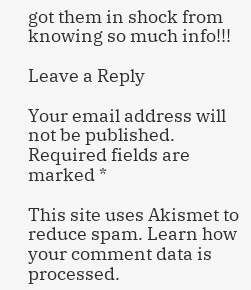got them in shock from knowing so much info!!!

Leave a Reply

Your email address will not be published. Required fields are marked *

This site uses Akismet to reduce spam. Learn how your comment data is processed.